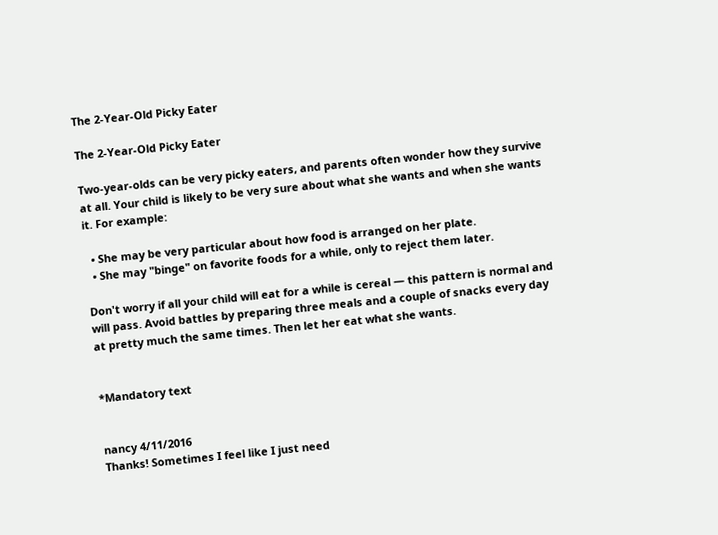The 2-Year-Old Picky Eater

The 2-Year-Old Picky Eater

Two-year-olds can be very picky eaters, and parents often wonder how they survive at all. Your child is likely to be very sure about what she wants and when she wants it. For example:

  • She may be very particular about how food is arranged on her plate.
  • She may "binge" on favorite foods for a while, only to reject them later.

Don't worry if all your child will eat for a while is cereal — this pattern is normal and will pass. Avoid battles by preparing three meals and a couple of snacks every day at pretty much the same times. Then let her eat what she wants.


*Mandatory text


nancy 4/11/2016
Thanks! Sometimes I feel like I just need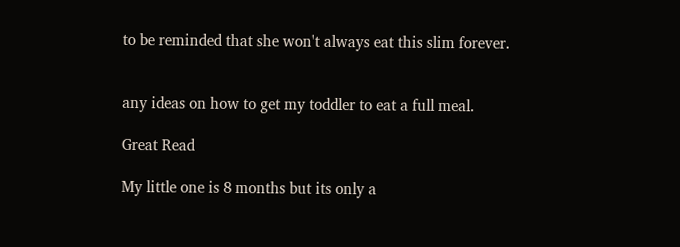to be reminded that she won't always eat this slim forever.


any ideas on how to get my toddler to eat a full meal.

Great Read

My little one is 8 months but its only a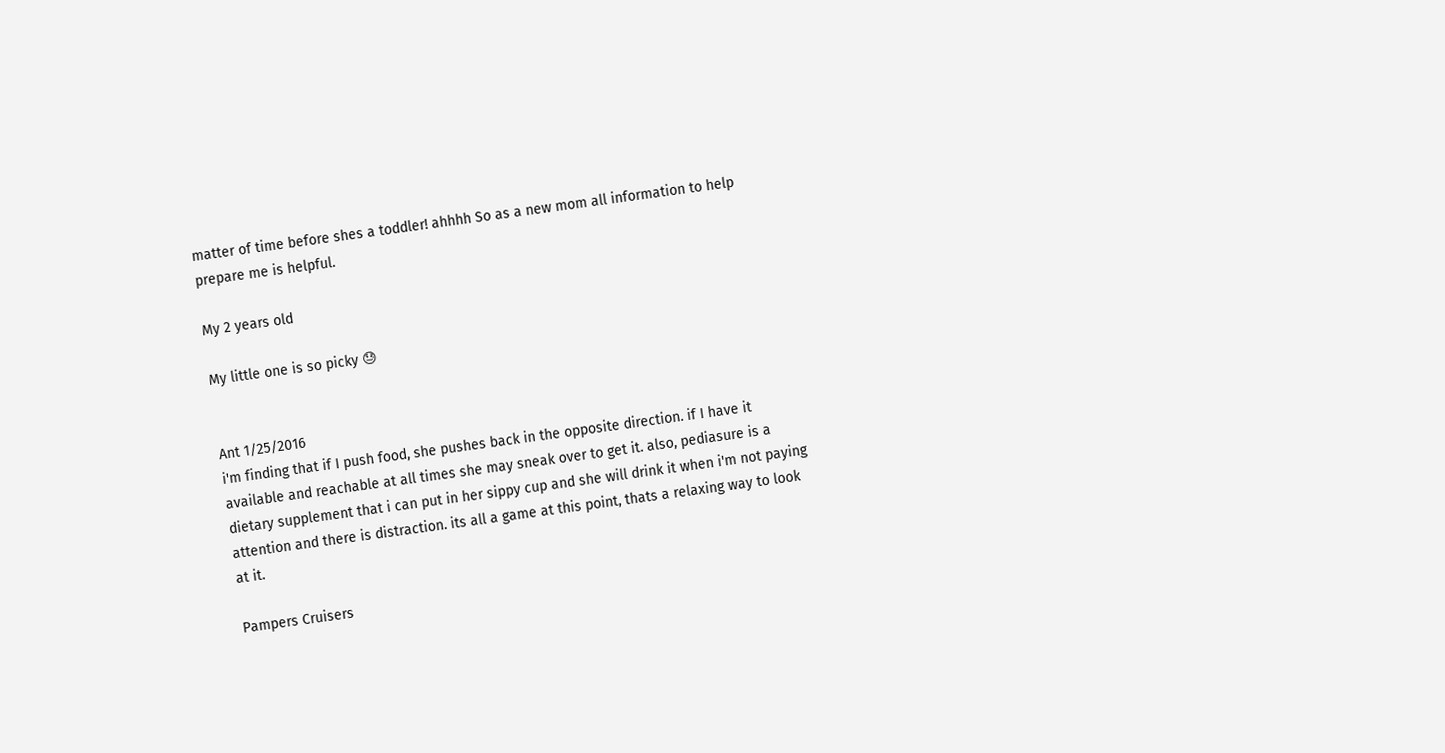matter of time before shes a toddler! ahhhh So as a new mom all information to help prepare me is helpful.

My 2 years old

My little one is so picky 😓


Ant 1/25/2016
i'm finding that if I push food, she pushes back in the opposite direction. if I have it available and reachable at all times she may sneak over to get it. also, pediasure is a dietary supplement that i can put in her sippy cup and she will drink it when i'm not paying attention and there is distraction. its all a game at this point, thats a relaxing way to look at it.

Pampers Cruisers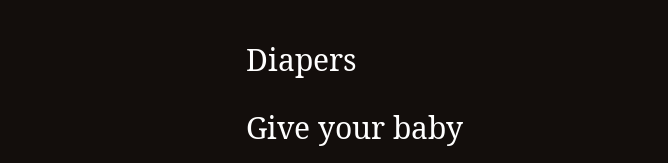Diapers

Give your baby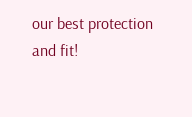our best protection and fit!